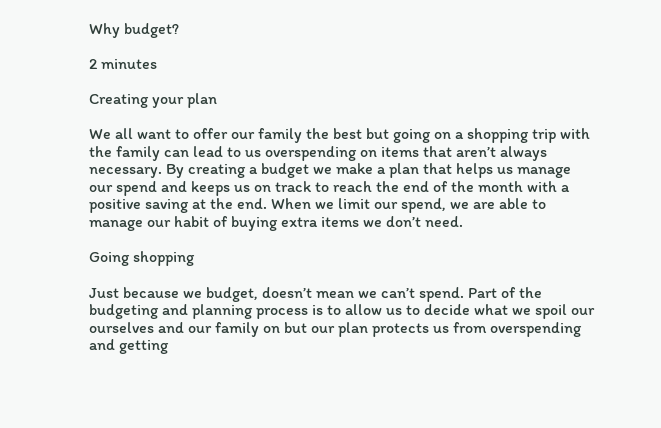Why budget?

2 minutes

Creating your plan

We all want to offer our family the best but going on a shopping trip with the family can lead to us overspending on items that aren’t always necessary. By creating a budget we make a plan that helps us manage our spend and keeps us on track to reach the end of the month with a positive saving at the end. When we limit our spend, we are able to manage our habit of buying extra items we don’t need.

Going shopping

Just because we budget, doesn’t mean we can’t spend. Part of the budgeting and planning process is to allow us to decide what we spoil our ourselves and our family on but our plan protects us from overspending and getting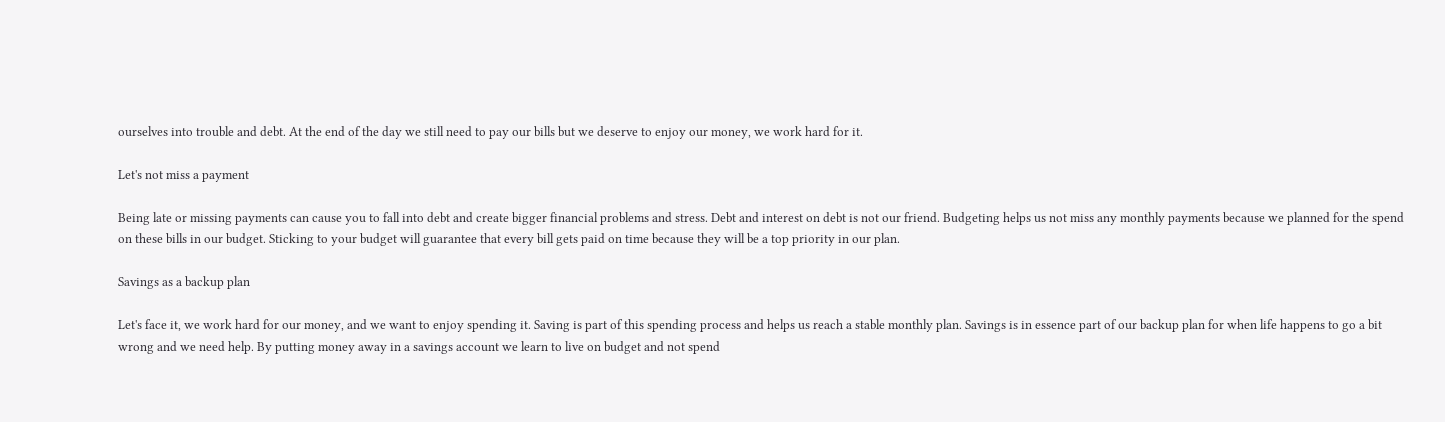ourselves into trouble and debt. At the end of the day we still need to pay our bills but we deserve to enjoy our money, we work hard for it.

Let's not miss a payment

Being late or missing payments can cause you to fall into debt and create bigger financial problems and stress. Debt and interest on debt is not our friend. Budgeting helps us not miss any monthly payments because we planned for the spend on these bills in our budget. Sticking to your budget will guarantee that every bill gets paid on time because they will be a top priority in our plan.

Savings as a backup plan

Let's face it, we work hard for our money, and we want to enjoy spending it. Saving is part of this spending process and helps us reach a stable monthly plan. Savings is in essence part of our backup plan for when life happens to go a bit wrong and we need help. By putting money away in a savings account we learn to live on budget and not spend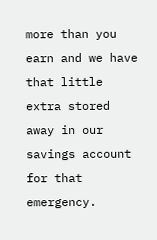more than you earn and we have that little extra stored away in our savings account for that emergency.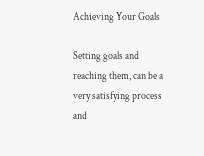Achieving Your Goals

Setting goals and reaching them, can be a very satisfying process and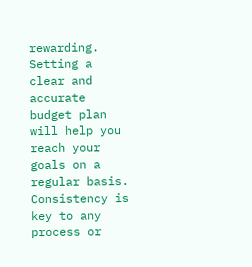rewarding. Setting a clear and accurate budget plan will help you reach your goals on a regular basis. Consistency is key to any process or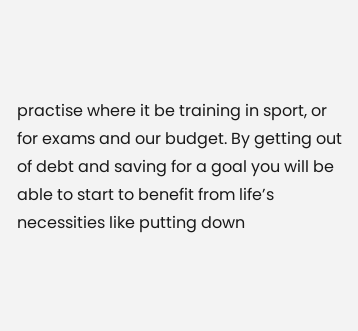practise where it be training in sport, or for exams and our budget. By getting out of debt and saving for a goal you will be able to start to benefit from life’s necessities like putting down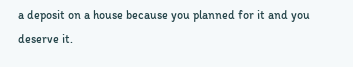a deposit on a house because you planned for it and you deserve it.